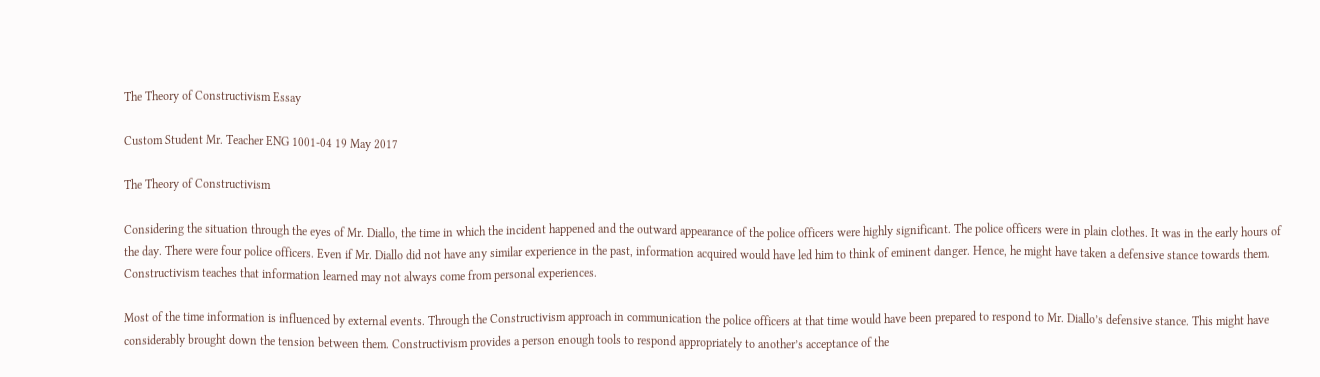The Theory of Constructivism Essay

Custom Student Mr. Teacher ENG 1001-04 19 May 2017

The Theory of Constructivism

Considering the situation through the eyes of Mr. Diallo, the time in which the incident happened and the outward appearance of the police officers were highly significant. The police officers were in plain clothes. It was in the early hours of the day. There were four police officers. Even if Mr. Diallo did not have any similar experience in the past, information acquired would have led him to think of eminent danger. Hence, he might have taken a defensive stance towards them. Constructivism teaches that information learned may not always come from personal experiences.

Most of the time information is influenced by external events. Through the Constructivism approach in communication the police officers at that time would have been prepared to respond to Mr. Diallo’s defensive stance. This might have considerably brought down the tension between them. Constructivism provides a person enough tools to respond appropriately to another’s acceptance of the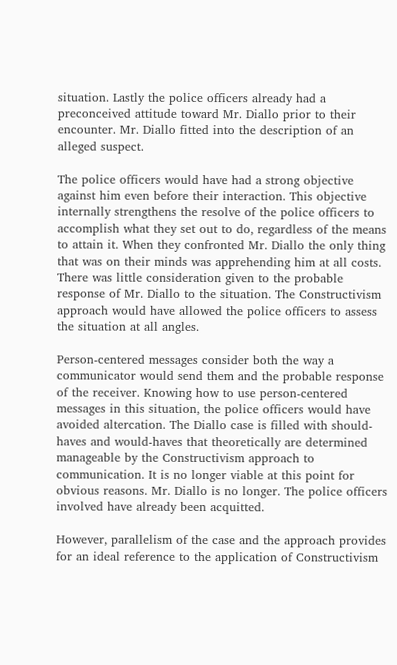situation. Lastly the police officers already had a preconceived attitude toward Mr. Diallo prior to their encounter. Mr. Diallo fitted into the description of an alleged suspect.

The police officers would have had a strong objective against him even before their interaction. This objective internally strengthens the resolve of the police officers to accomplish what they set out to do, regardless of the means to attain it. When they confronted Mr. Diallo the only thing that was on their minds was apprehending him at all costs. There was little consideration given to the probable response of Mr. Diallo to the situation. The Constructivism approach would have allowed the police officers to assess the situation at all angles.

Person-centered messages consider both the way a communicator would send them and the probable response of the receiver. Knowing how to use person-centered messages in this situation, the police officers would have avoided altercation. The Diallo case is filled with should-haves and would-haves that theoretically are determined manageable by the Constructivism approach to communication. It is no longer viable at this point for obvious reasons. Mr. Diallo is no longer. The police officers involved have already been acquitted.

However, parallelism of the case and the approach provides for an ideal reference to the application of Constructivism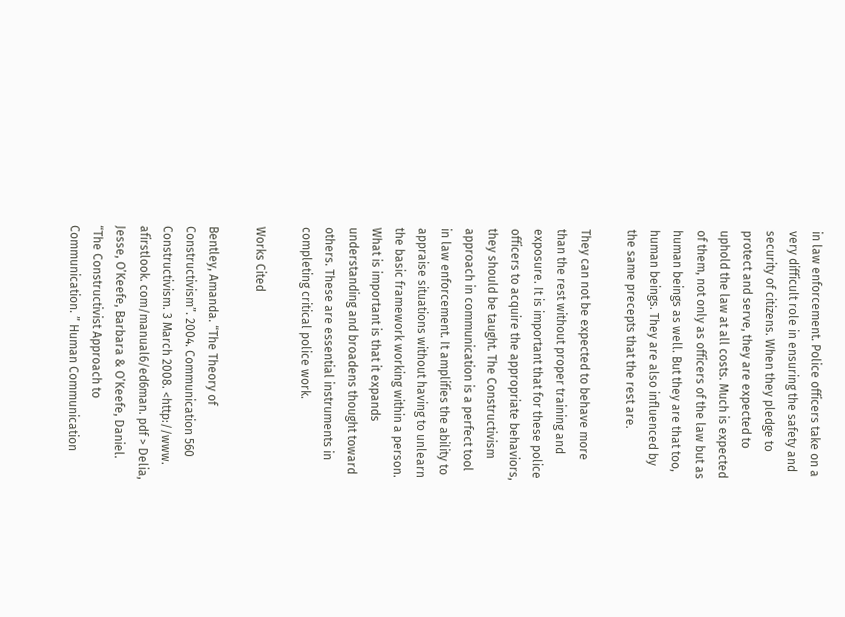in law enforcement. Police officers take on a very difficult role in ensuring the safety and security of citizens. When they pledge to protect and serve, they are expected to uphold the law at all costs. Much is expected of them, not only as officers of the law but as human beings as well. But they are that too, human beings. They are also influenced by the same precepts that the rest are.

They can not be expected to behave more than the rest without proper training and exposure. It is important that for these police officers to acquire the appropriate behaviors, they should be taught. The Constructivism approach in communication is a perfect tool in law enforcement. It amplifies the ability to appraise situations without having to unlearn the basic framework working within a person. What is important is that it expands understanding and broadens thought toward others. These are essential instruments in completing critical police work.

Works Cited

Bentley, Amanda. “The Theory of Constructivism”. 2004. Communication 560 Constructivism. 3 March 2008. <http://www. afirstlook. com/manual6/ed6man. pdf > Delia, Jesse, O’Keefe, Barbara & O’Keefe, Daniel. “The Constructivist Approach to Communication. ” Human Communication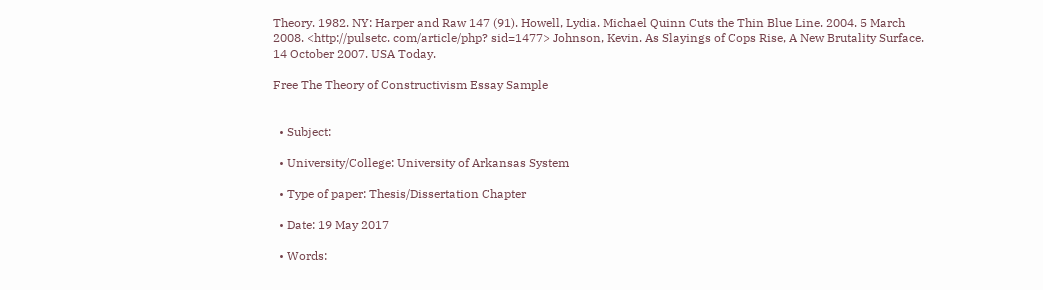Theory. 1982. NY: Harper and Raw 147 (91). Howell, Lydia. Michael Quinn Cuts the Thin Blue Line. 2004. 5 March 2008. <http://pulsetc. com/article/php? sid=1477> Johnson, Kevin. As Slayings of Cops Rise, A New Brutality Surface. 14 October 2007. USA Today.

Free The Theory of Constructivism Essay Sample


  • Subject:

  • University/College: University of Arkansas System

  • Type of paper: Thesis/Dissertation Chapter

  • Date: 19 May 2017

  • Words: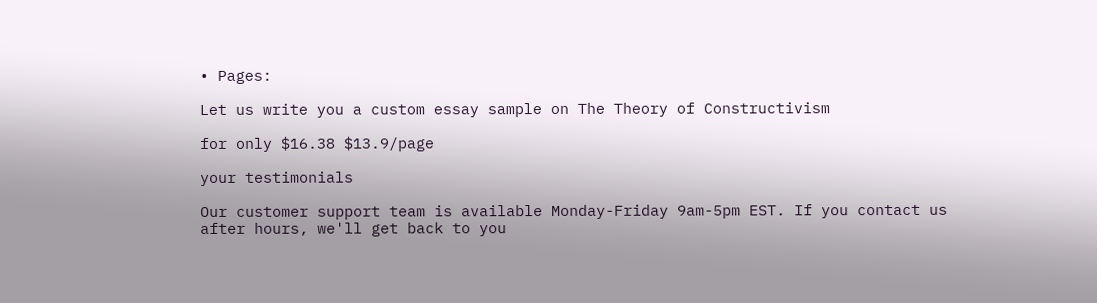• Pages:

Let us write you a custom essay sample on The Theory of Constructivism

for only $16.38 $13.9/page

your testimonials

Our customer support team is available Monday-Friday 9am-5pm EST. If you contact us after hours, we'll get back to you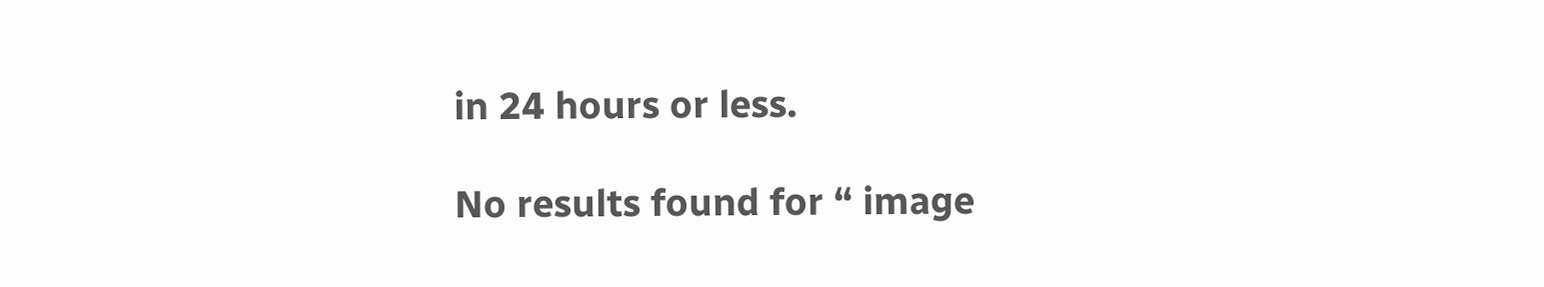in 24 hours or less.

No results found for “ image